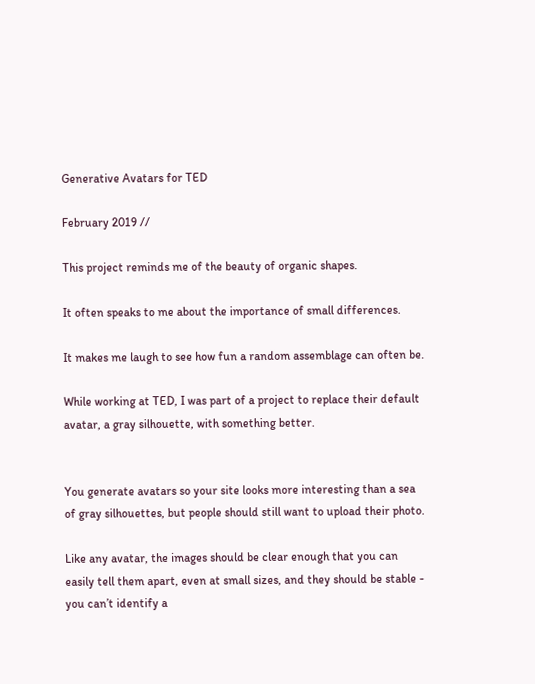Generative Avatars for TED

February 2019 //

This project reminds me of the beauty of organic shapes.

It often speaks to me about the importance of small differences.

It makes me laugh to see how fun a random assemblage can often be.

While working at TED, I was part of a project to replace their default avatar, a gray silhouette, with something better.


You generate avatars so your site looks more interesting than a sea of gray silhouettes, but people should still want to upload their photo.

Like any avatar, the images should be clear enough that you can easily tell them apart, even at small sizes, and they should be stable - you can’t identify a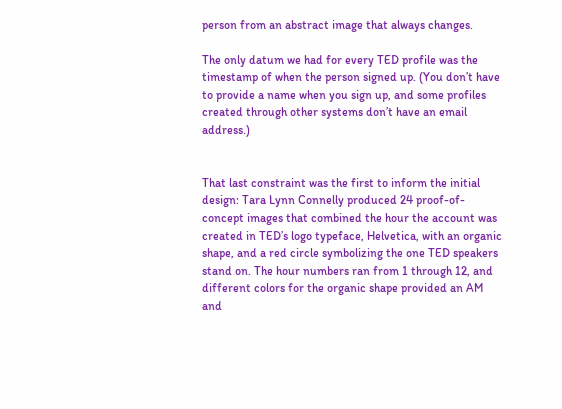person from an abstract image that always changes.

The only datum we had for every TED profile was the timestamp of when the person signed up. (You don’t have to provide a name when you sign up, and some profiles created through other systems don’t have an email address.)


That last constraint was the first to inform the initial design: Tara Lynn Connelly produced 24 proof-of-concept images that combined the hour the account was created in TED’s logo typeface, Helvetica, with an organic shape, and a red circle symbolizing the one TED speakers stand on. The hour numbers ran from 1 through 12, and different colors for the organic shape provided an AM and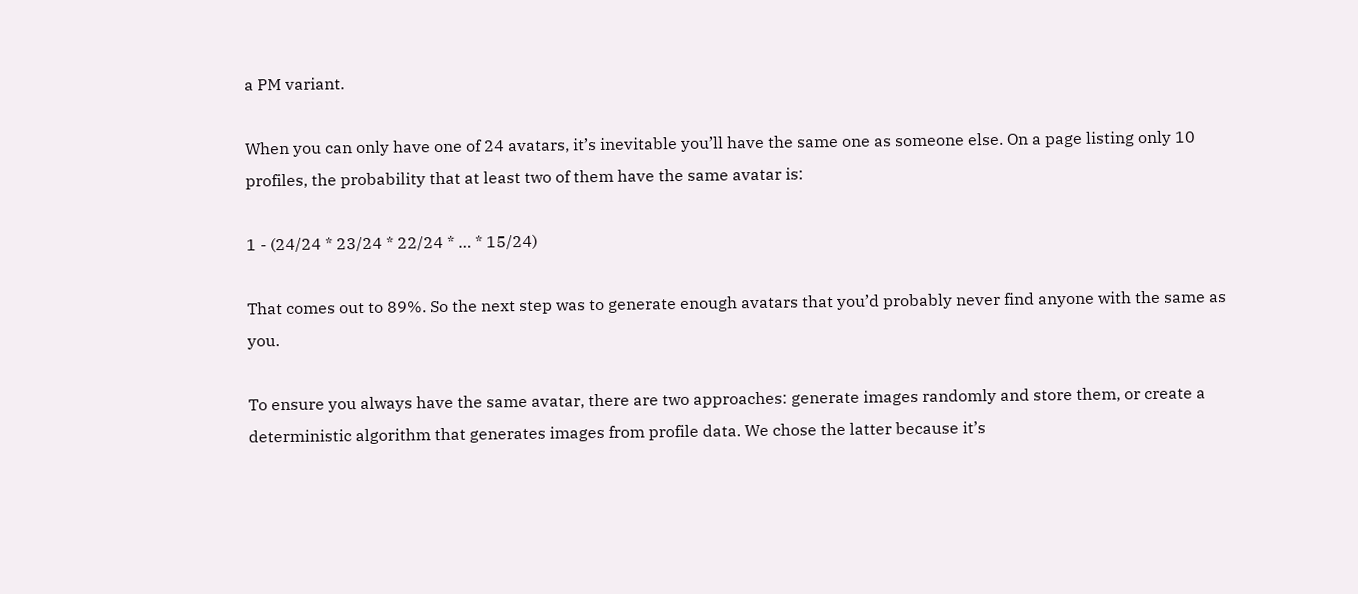a PM variant.

When you can only have one of 24 avatars, it’s inevitable you’ll have the same one as someone else. On a page listing only 10 profiles, the probability that at least two of them have the same avatar is:

1 - (24/24 * 23/24 * 22/24 * … * 15/24)

That comes out to 89%. So the next step was to generate enough avatars that you’d probably never find anyone with the same as you.

To ensure you always have the same avatar, there are two approaches: generate images randomly and store them, or create a deterministic algorithm that generates images from profile data. We chose the latter because it’s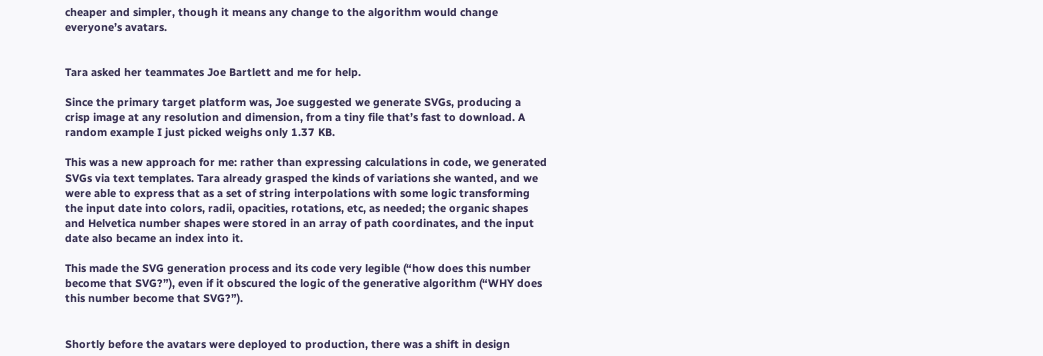cheaper and simpler, though it means any change to the algorithm would change everyone’s avatars.


Tara asked her teammates Joe Bartlett and me for help.

Since the primary target platform was, Joe suggested we generate SVGs, producing a crisp image at any resolution and dimension, from a tiny file that’s fast to download. A random example I just picked weighs only 1.37 KB.

This was a new approach for me: rather than expressing calculations in code, we generated SVGs via text templates. Tara already grasped the kinds of variations she wanted, and we were able to express that as a set of string interpolations with some logic transforming the input date into colors, radii, opacities, rotations, etc, as needed; the organic shapes and Helvetica number shapes were stored in an array of path coordinates, and the input date also became an index into it.

This made the SVG generation process and its code very legible (“how does this number become that SVG?”), even if it obscured the logic of the generative algorithm (“WHY does this number become that SVG?”).


Shortly before the avatars were deployed to production, there was a shift in design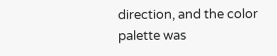direction, and the color palette was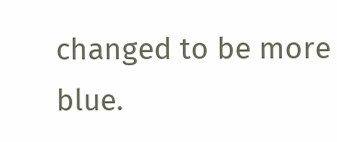changed to be more blue.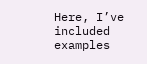Here, I’ve included examples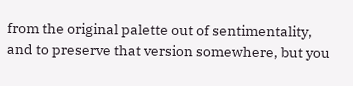from the original palette out of sentimentality, and to preserve that version somewhere, but you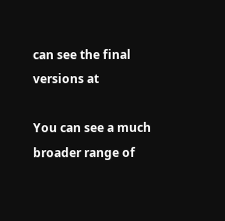can see the final versions at

You can see a much broader range of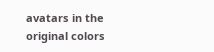avatars in the original colors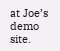at Joe’s demo site.